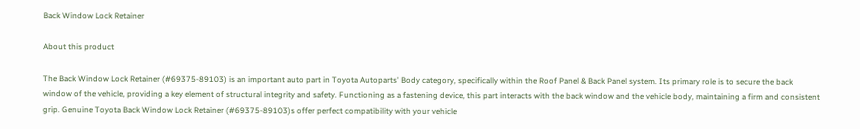Back Window Lock Retainer

About this product

The Back Window Lock Retainer (#69375-89103) is an important auto part in Toyota Autoparts' Body category, specifically within the Roof Panel & Back Panel system. Its primary role is to secure the back window of the vehicle, providing a key element of structural integrity and safety. Functioning as a fastening device, this part interacts with the back window and the vehicle body, maintaining a firm and consistent grip. Genuine Toyota Back Window Lock Retainer (#69375-89103)s offer perfect compatibility with your vehicle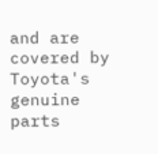and are covered by Toyota's genuine parts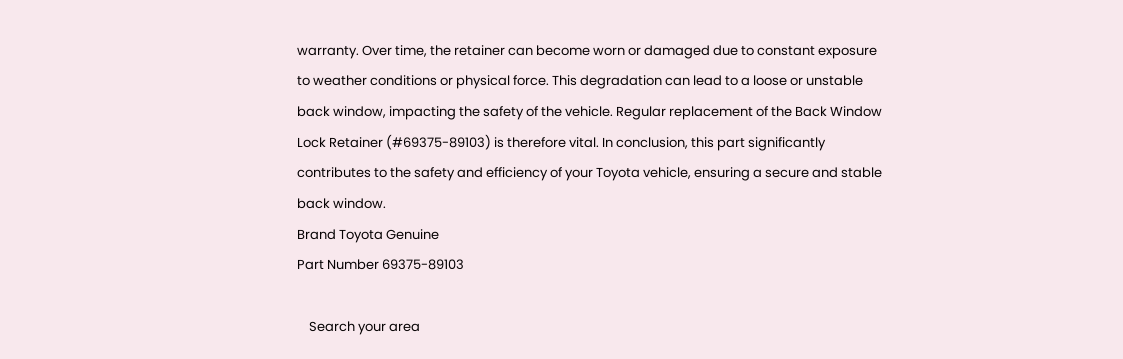warranty. Over time, the retainer can become worn or damaged due to constant exposure to weather conditions or physical force. This degradation can lead to a loose or unstable back window, impacting the safety of the vehicle. Regular replacement of the Back Window Lock Retainer (#69375-89103) is therefore vital. In conclusion, this part significantly contributes to the safety and efficiency of your Toyota vehicle, ensuring a secure and stable back window.
Brand Toyota Genuine
Part Number 69375-89103

    Search your area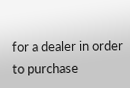for a dealer in order to purchase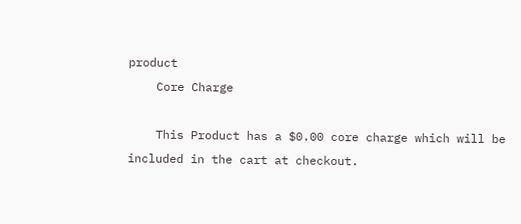product
    Core Charge

    This Product has a $0.00 core charge which will be included in the cart at checkout.